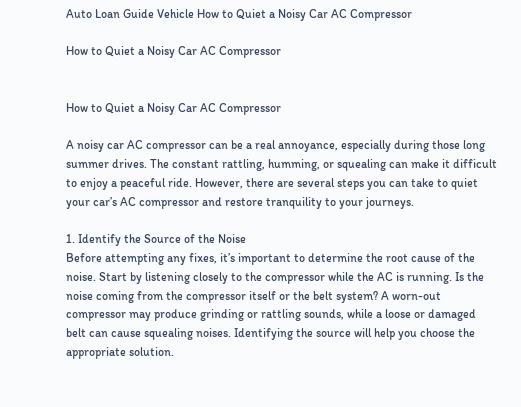Auto Loan Guide Vehicle How to Quiet a Noisy Car AC Compressor

How to Quiet a Noisy Car AC Compressor


How to Quiet a Noisy Car AC Compressor

A noisy car AC compressor can be a real annoyance, especially during those long summer drives. The constant rattling, humming, or squealing can make it difficult to enjoy a peaceful ride. However, there are several steps you can take to quiet your car’s AC compressor and restore tranquility to your journeys.

1. Identify the Source of the Noise
Before attempting any fixes, it’s important to determine the root cause of the noise. Start by listening closely to the compressor while the AC is running. Is the noise coming from the compressor itself or the belt system? A worn-out compressor may produce grinding or rattling sounds, while a loose or damaged belt can cause squealing noises. Identifying the source will help you choose the appropriate solution.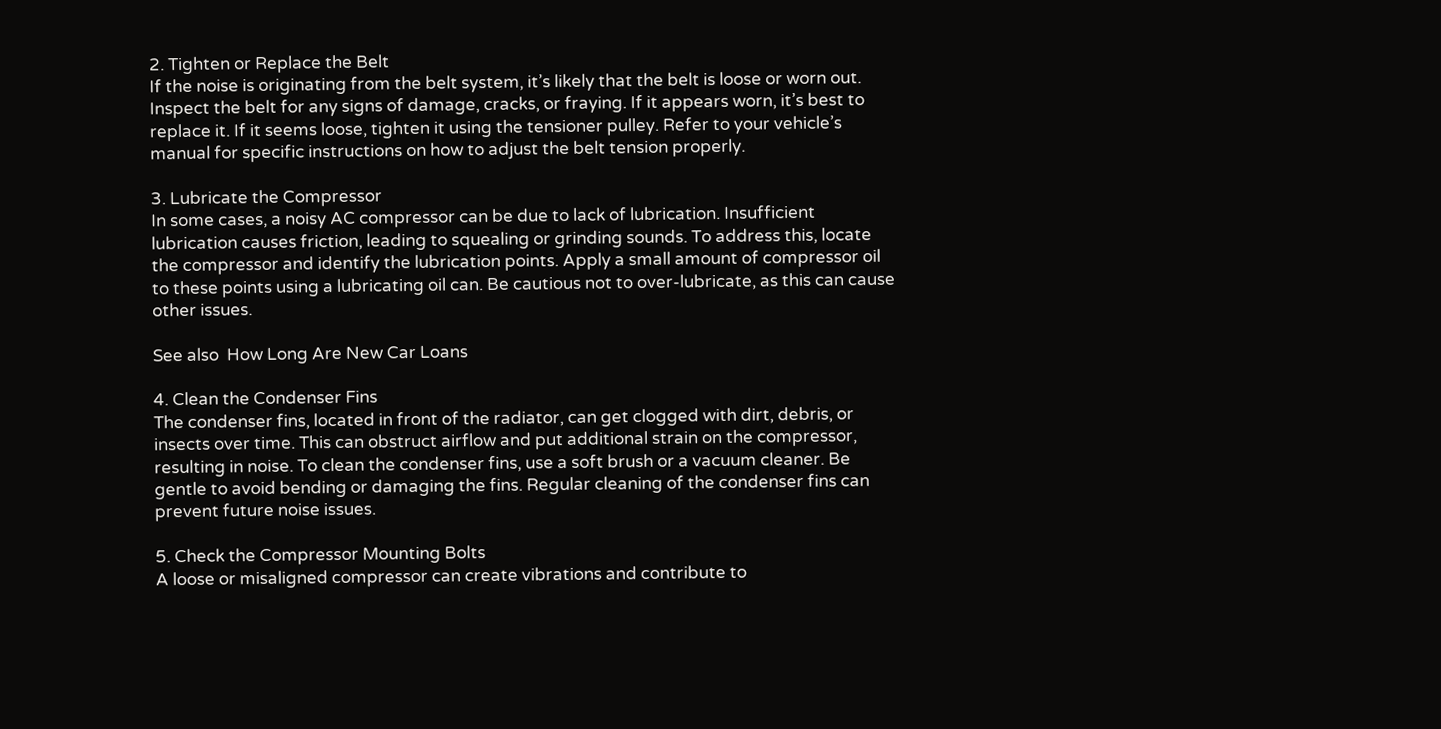2. Tighten or Replace the Belt
If the noise is originating from the belt system, it’s likely that the belt is loose or worn out. Inspect the belt for any signs of damage, cracks, or fraying. If it appears worn, it’s best to replace it. If it seems loose, tighten it using the tensioner pulley. Refer to your vehicle’s manual for specific instructions on how to adjust the belt tension properly.

3. Lubricate the Compressor
In some cases, a noisy AC compressor can be due to lack of lubrication. Insufficient lubrication causes friction, leading to squealing or grinding sounds. To address this, locate the compressor and identify the lubrication points. Apply a small amount of compressor oil to these points using a lubricating oil can. Be cautious not to over-lubricate, as this can cause other issues.

See also  How Long Are New Car Loans

4. Clean the Condenser Fins
The condenser fins, located in front of the radiator, can get clogged with dirt, debris, or insects over time. This can obstruct airflow and put additional strain on the compressor, resulting in noise. To clean the condenser fins, use a soft brush or a vacuum cleaner. Be gentle to avoid bending or damaging the fins. Regular cleaning of the condenser fins can prevent future noise issues.

5. Check the Compressor Mounting Bolts
A loose or misaligned compressor can create vibrations and contribute to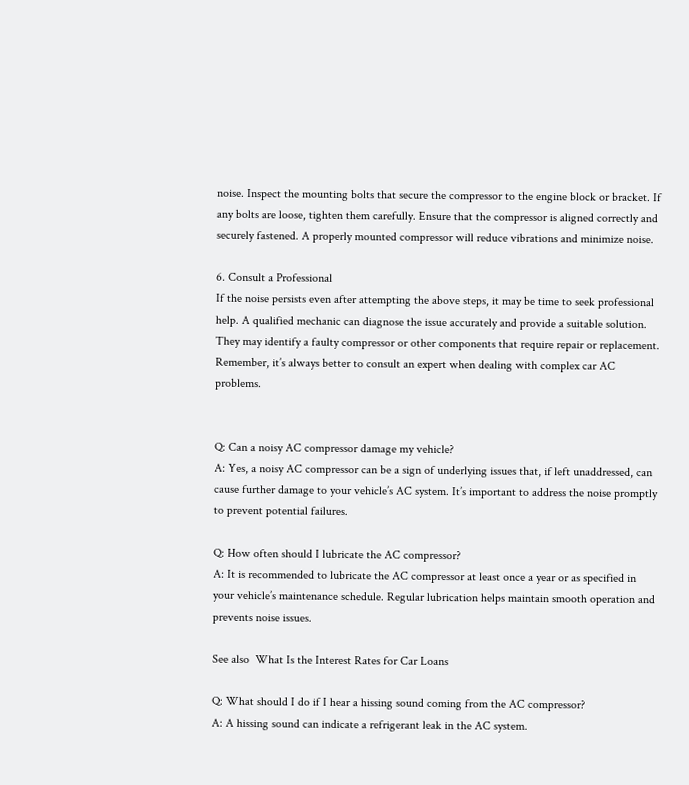noise. Inspect the mounting bolts that secure the compressor to the engine block or bracket. If any bolts are loose, tighten them carefully. Ensure that the compressor is aligned correctly and securely fastened. A properly mounted compressor will reduce vibrations and minimize noise.

6. Consult a Professional
If the noise persists even after attempting the above steps, it may be time to seek professional help. A qualified mechanic can diagnose the issue accurately and provide a suitable solution. They may identify a faulty compressor or other components that require repair or replacement. Remember, it’s always better to consult an expert when dealing with complex car AC problems.


Q: Can a noisy AC compressor damage my vehicle?
A: Yes, a noisy AC compressor can be a sign of underlying issues that, if left unaddressed, can cause further damage to your vehicle’s AC system. It’s important to address the noise promptly to prevent potential failures.

Q: How often should I lubricate the AC compressor?
A: It is recommended to lubricate the AC compressor at least once a year or as specified in your vehicle’s maintenance schedule. Regular lubrication helps maintain smooth operation and prevents noise issues.

See also  What Is the Interest Rates for Car Loans

Q: What should I do if I hear a hissing sound coming from the AC compressor?
A: A hissing sound can indicate a refrigerant leak in the AC system.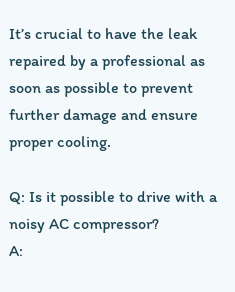It’s crucial to have the leak repaired by a professional as soon as possible to prevent further damage and ensure proper cooling.

Q: Is it possible to drive with a noisy AC compressor?
A: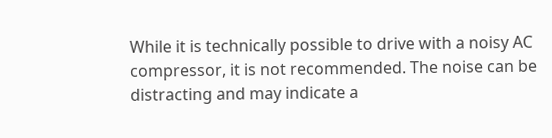While it is technically possible to drive with a noisy AC compressor, it is not recommended. The noise can be distracting and may indicate a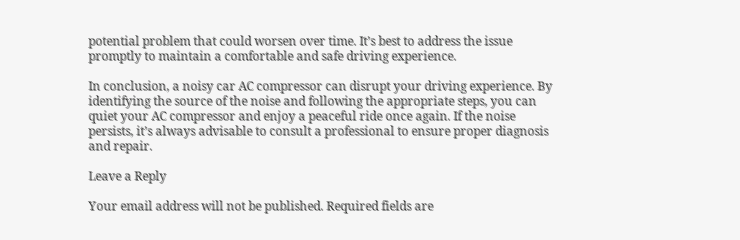potential problem that could worsen over time. It’s best to address the issue promptly to maintain a comfortable and safe driving experience.

In conclusion, a noisy car AC compressor can disrupt your driving experience. By identifying the source of the noise and following the appropriate steps, you can quiet your AC compressor and enjoy a peaceful ride once again. If the noise persists, it’s always advisable to consult a professional to ensure proper diagnosis and repair.

Leave a Reply

Your email address will not be published. Required fields are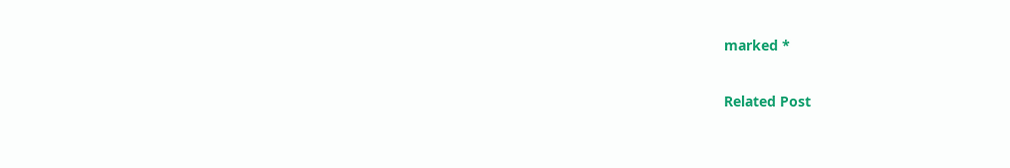marked *

Related Post